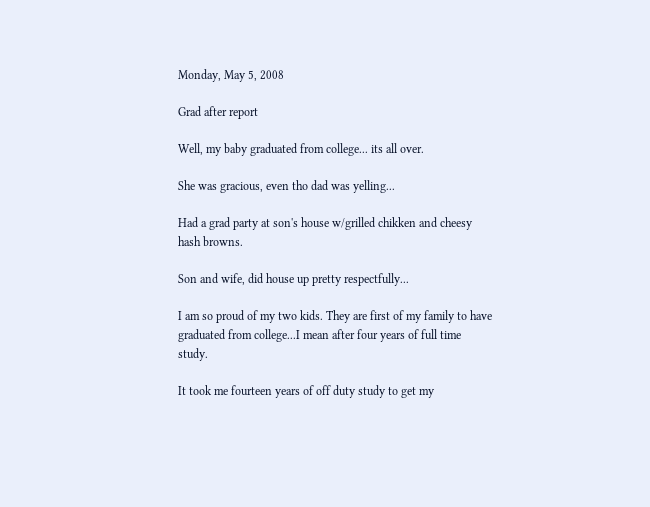Monday, May 5, 2008

Grad after report

Well, my baby graduated from college... its all over.

She was gracious, even tho dad was yelling...

Had a grad party at son's house w/grilled chikken and cheesy hash browns.

Son and wife, did house up pretty respectfully...

I am so proud of my two kids. They are first of my family to have graduated from college...I mean after four years of full time study.

It took me fourteen years of off duty study to get my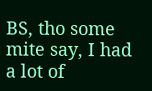BS, tho some mite say, I had a lot of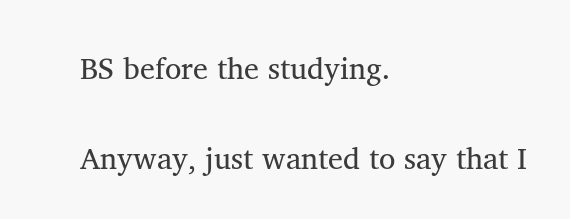BS before the studying.

Anyway, just wanted to say that I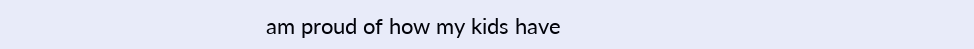am proud of how my kids have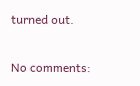turned out.

No comments: